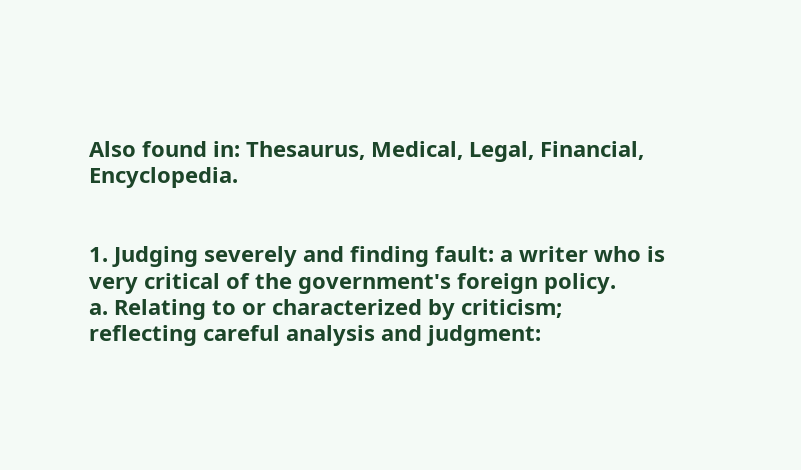Also found in: Thesaurus, Medical, Legal, Financial, Encyclopedia.


1. Judging severely and finding fault: a writer who is very critical of the government's foreign policy.
a. Relating to or characterized by criticism; reflecting careful analysis and judgment: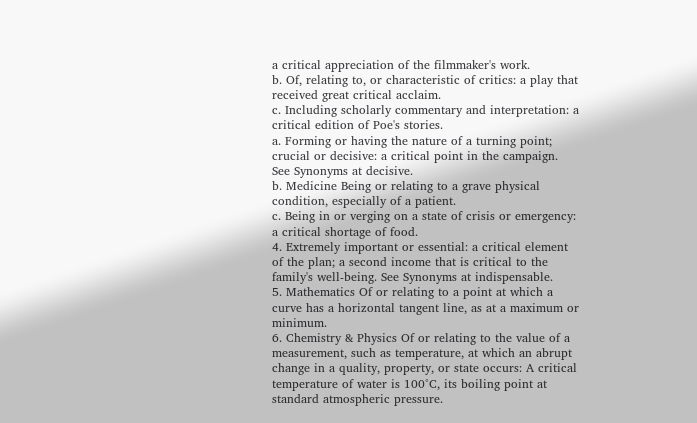a critical appreciation of the filmmaker's work.
b. Of, relating to, or characteristic of critics: a play that received great critical acclaim.
c. Including scholarly commentary and interpretation: a critical edition of Poe's stories.
a. Forming or having the nature of a turning point; crucial or decisive: a critical point in the campaign. See Synonyms at decisive.
b. Medicine Being or relating to a grave physical condition, especially of a patient.
c. Being in or verging on a state of crisis or emergency: a critical shortage of food.
4. Extremely important or essential: a critical element of the plan; a second income that is critical to the family's well-being. See Synonyms at indispensable.
5. Mathematics Of or relating to a point at which a curve has a horizontal tangent line, as at a maximum or minimum.
6. Chemistry & Physics Of or relating to the value of a measurement, such as temperature, at which an abrupt change in a quality, property, or state occurs: A critical temperature of water is 100°C, its boiling point at standard atmospheric pressure.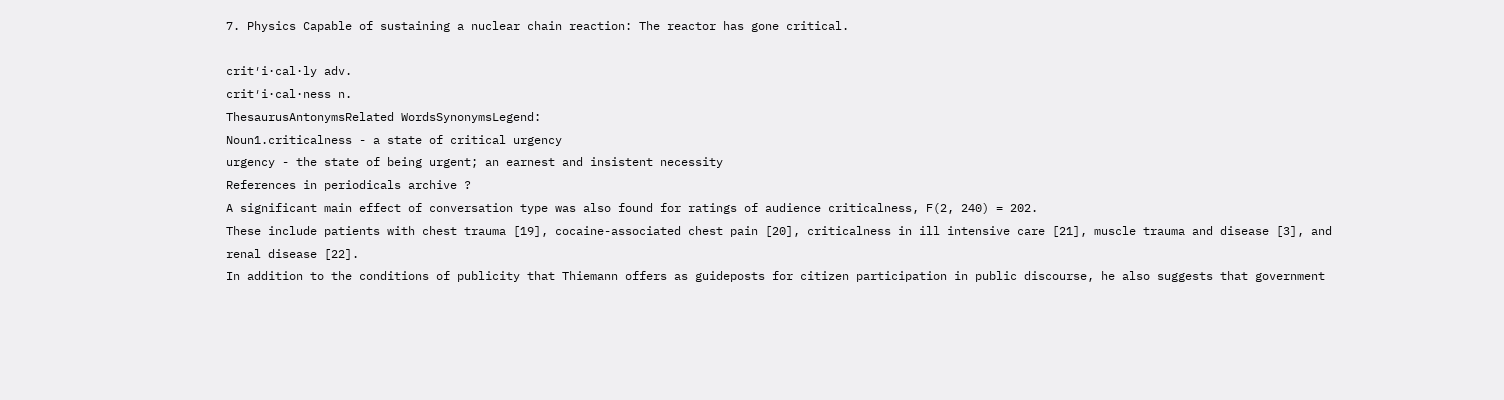7. Physics Capable of sustaining a nuclear chain reaction: The reactor has gone critical.

crit′i·cal·ly adv.
crit′i·cal·ness n.
ThesaurusAntonymsRelated WordsSynonymsLegend:
Noun1.criticalness - a state of critical urgency
urgency - the state of being urgent; an earnest and insistent necessity
References in periodicals archive ?
A significant main effect of conversation type was also found for ratings of audience criticalness, F(2, 240) = 202.
These include patients with chest trauma [19], cocaine-associated chest pain [20], criticalness in ill intensive care [21], muscle trauma and disease [3], and renal disease [22].
In addition to the conditions of publicity that Thiemann offers as guideposts for citizen participation in public discourse, he also suggests that government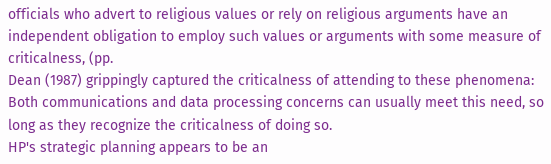officials who advert to religious values or rely on religious arguments have an independent obligation to employ such values or arguments with some measure of criticalness, (pp.
Dean (1987) grippingly captured the criticalness of attending to these phenomena:
Both communications and data processing concerns can usually meet this need, so long as they recognize the criticalness of doing so.
HP's strategic planning appears to be an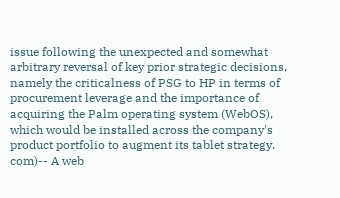issue following the unexpected and somewhat arbitrary reversal of key prior strategic decisions, namely the criticalness of PSG to HP in terms of procurement leverage and the importance of acquiring the Palm operating system (WebOS), which would be installed across the company's product portfolio to augment its tablet strategy.
com)-- A web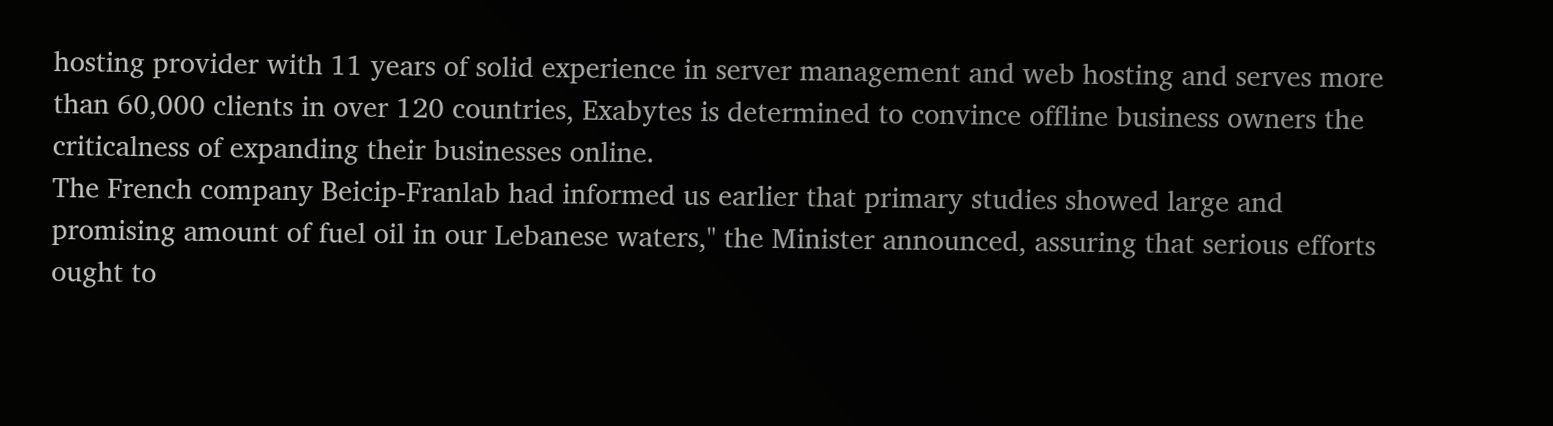hosting provider with 11 years of solid experience in server management and web hosting and serves more than 60,000 clients in over 120 countries, Exabytes is determined to convince offline business owners the criticalness of expanding their businesses online.
The French company Beicip-Franlab had informed us earlier that primary studies showed large and promising amount of fuel oil in our Lebanese waters," the Minister announced, assuring that serious efforts ought to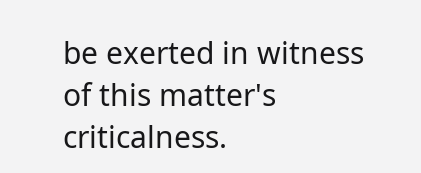be exerted in witness of this matter's criticalness.